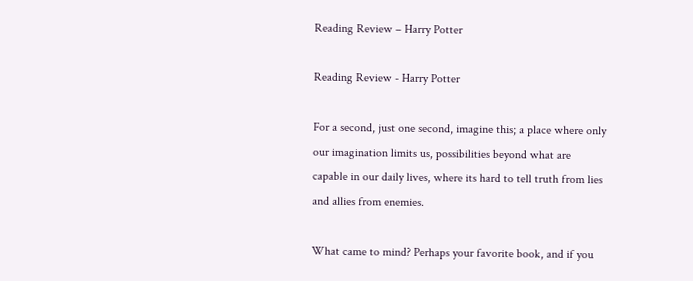Reading Review – Harry Potter

Reading Review - Harry Potter

For a second, just one second, imagine this; a place where only our imagination limits us, possibilities beyond what are capable in our daily lives, where its hard to tell truth from lies and allies from enemies.

What came to mind? Perhaps your favorite book, and if you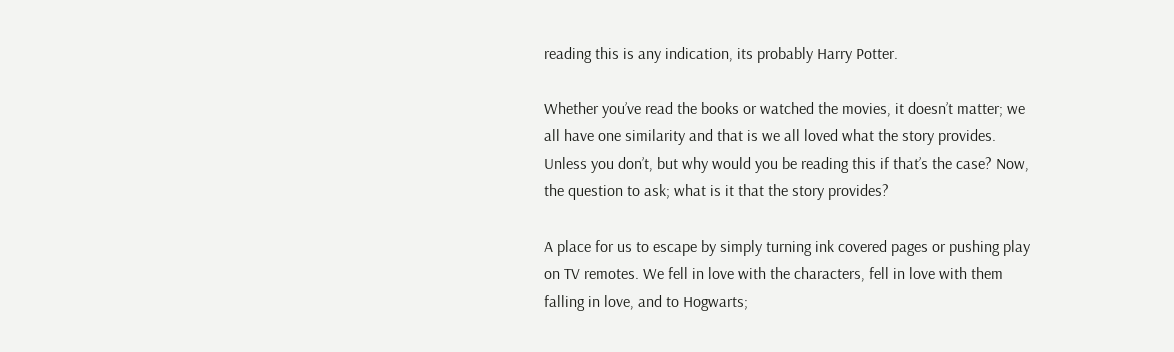reading this is any indication, its probably Harry Potter.

Whether you’ve read the books or watched the movies, it doesn’t matter; we all have one similarity and that is we all loved what the story provides. Unless you don’t, but why would you be reading this if that’s the case? Now, the question to ask; what is it that the story provides?

A place for us to escape by simply turning ink covered pages or pushing play on TV remotes. We fell in love with the characters, fell in love with them falling in love, and to Hogwarts;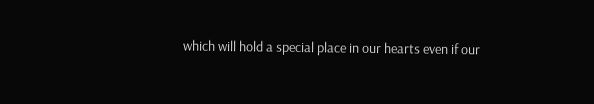which will hold a special place in our hearts even if our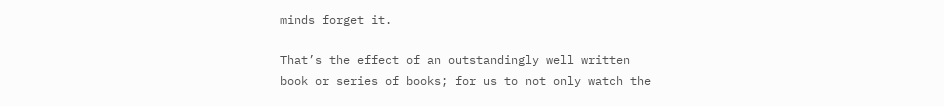minds forget it.

That’s the effect of an outstandingly well written book or series of books; for us to not only watch the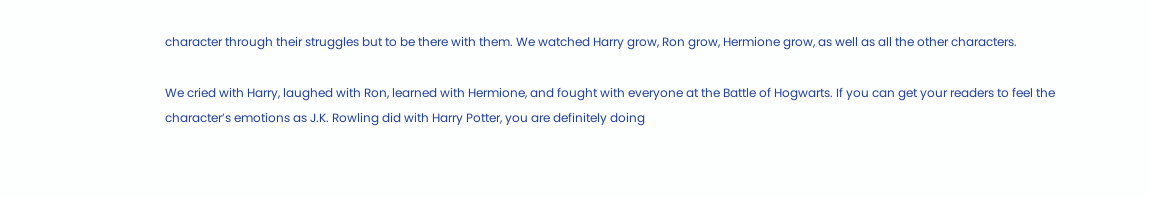character through their struggles but to be there with them. We watched Harry grow, Ron grow, Hermione grow, as well as all the other characters.

We cried with Harry, laughed with Ron, learned with Hermione, and fought with everyone at the Battle of Hogwarts. If you can get your readers to feel the character’s emotions as J.K. Rowling did with Harry Potter, you are definitely doing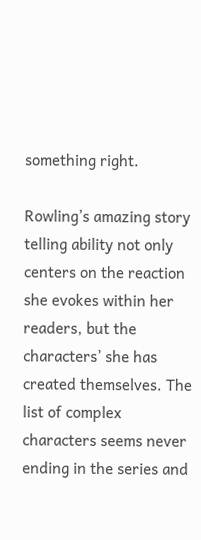something right.

Rowling’s amazing story telling ability not only centers on the reaction she evokes within her readers, but the characters’ she has created themselves. The list of complex characters seems never ending in the series and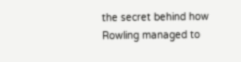the secret behind how Rowling managed to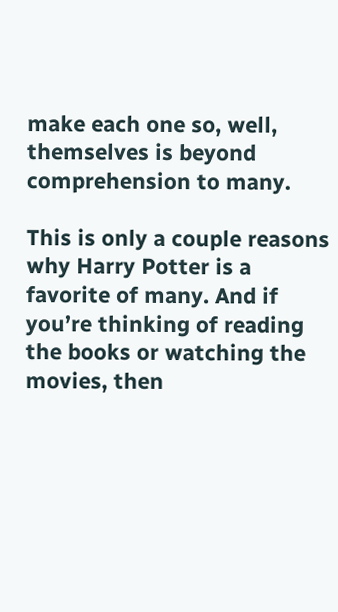make each one so, well, themselves is beyond comprehension to many.

This is only a couple reasons why Harry Potter is a favorite of many. And if you’re thinking of reading the books or watching the movies, then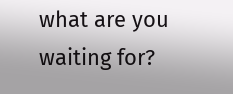what are you waiting for?